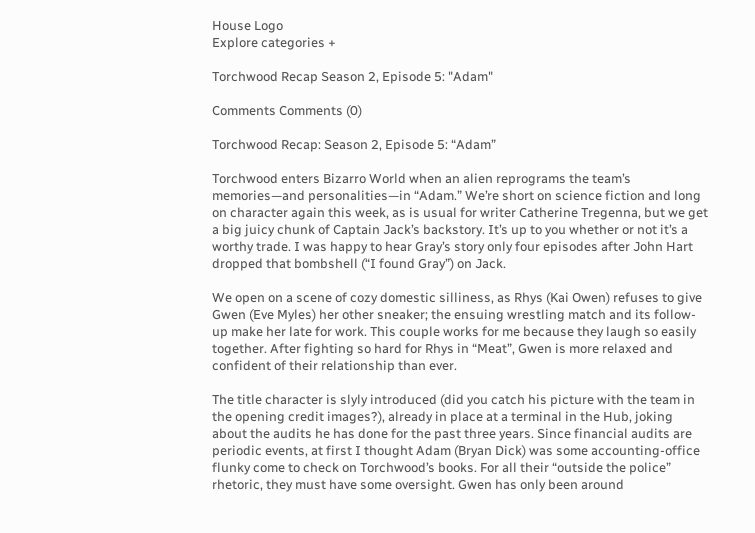House Logo
Explore categories +

Torchwood Recap Season 2, Episode 5: "Adam"

Comments Comments (0)

Torchwood Recap: Season 2, Episode 5: “Adam”

Torchwood enters Bizarro World when an alien reprograms the team’s memories—and personalities—in “Adam.” We’re short on science fiction and long on character again this week, as is usual for writer Catherine Tregenna, but we get a big juicy chunk of Captain Jack’s backstory. It’s up to you whether or not it’s a worthy trade. I was happy to hear Gray’s story only four episodes after John Hart dropped that bombshell (“I found Gray”) on Jack.

We open on a scene of cozy domestic silliness, as Rhys (Kai Owen) refuses to give Gwen (Eve Myles) her other sneaker; the ensuing wrestling match and its follow-up make her late for work. This couple works for me because they laugh so easily together. After fighting so hard for Rhys in “Meat”, Gwen is more relaxed and confident of their relationship than ever.

The title character is slyly introduced (did you catch his picture with the team in the opening credit images?), already in place at a terminal in the Hub, joking about the audits he has done for the past three years. Since financial audits are periodic events, at first I thought Adam (Bryan Dick) was some accounting-office flunky come to check on Torchwood’s books. For all their “outside the police” rhetoric, they must have some oversight. Gwen has only been around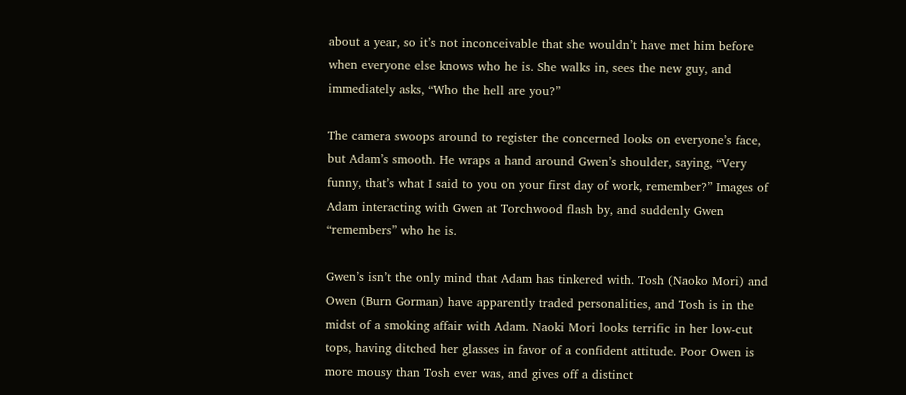about a year, so it’s not inconceivable that she wouldn’t have met him before when everyone else knows who he is. She walks in, sees the new guy, and immediately asks, “Who the hell are you?”

The camera swoops around to register the concerned looks on everyone’s face, but Adam’s smooth. He wraps a hand around Gwen’s shoulder, saying, “Very funny, that’s what I said to you on your first day of work, remember?” Images of Adam interacting with Gwen at Torchwood flash by, and suddenly Gwen “remembers” who he is.

Gwen’s isn’t the only mind that Adam has tinkered with. Tosh (Naoko Mori) and Owen (Burn Gorman) have apparently traded personalities, and Tosh is in the midst of a smoking affair with Adam. Naoki Mori looks terrific in her low-cut tops, having ditched her glasses in favor of a confident attitude. Poor Owen is more mousy than Tosh ever was, and gives off a distinct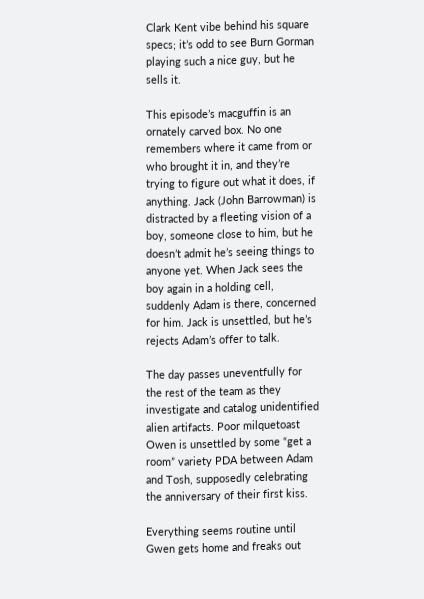Clark Kent vibe behind his square specs; it’s odd to see Burn Gorman playing such a nice guy, but he sells it.

This episode’s macguffin is an ornately carved box. No one remembers where it came from or who brought it in, and they’re trying to figure out what it does, if anything. Jack (John Barrowman) is distracted by a fleeting vision of a boy, someone close to him, but he doesn’t admit he’s seeing things to anyone yet. When Jack sees the boy again in a holding cell, suddenly Adam is there, concerned for him. Jack is unsettled, but he’s rejects Adam’s offer to talk.

The day passes uneventfully for the rest of the team as they investigate and catalog unidentified alien artifacts. Poor milquetoast Owen is unsettled by some “get a room” variety PDA between Adam and Tosh, supposedly celebrating the anniversary of their first kiss.

Everything seems routine until Gwen gets home and freaks out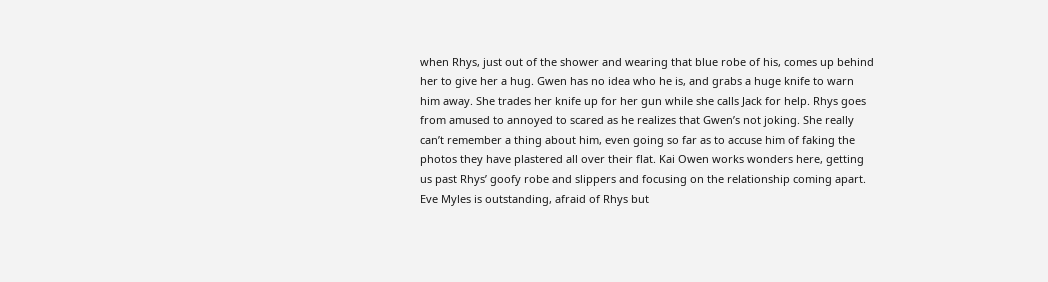when Rhys, just out of the shower and wearing that blue robe of his, comes up behind her to give her a hug. Gwen has no idea who he is, and grabs a huge knife to warn him away. She trades her knife up for her gun while she calls Jack for help. Rhys goes from amused to annoyed to scared as he realizes that Gwen’s not joking. She really can’t remember a thing about him, even going so far as to accuse him of faking the photos they have plastered all over their flat. Kai Owen works wonders here, getting us past Rhys’ goofy robe and slippers and focusing on the relationship coming apart. Eve Myles is outstanding, afraid of Rhys but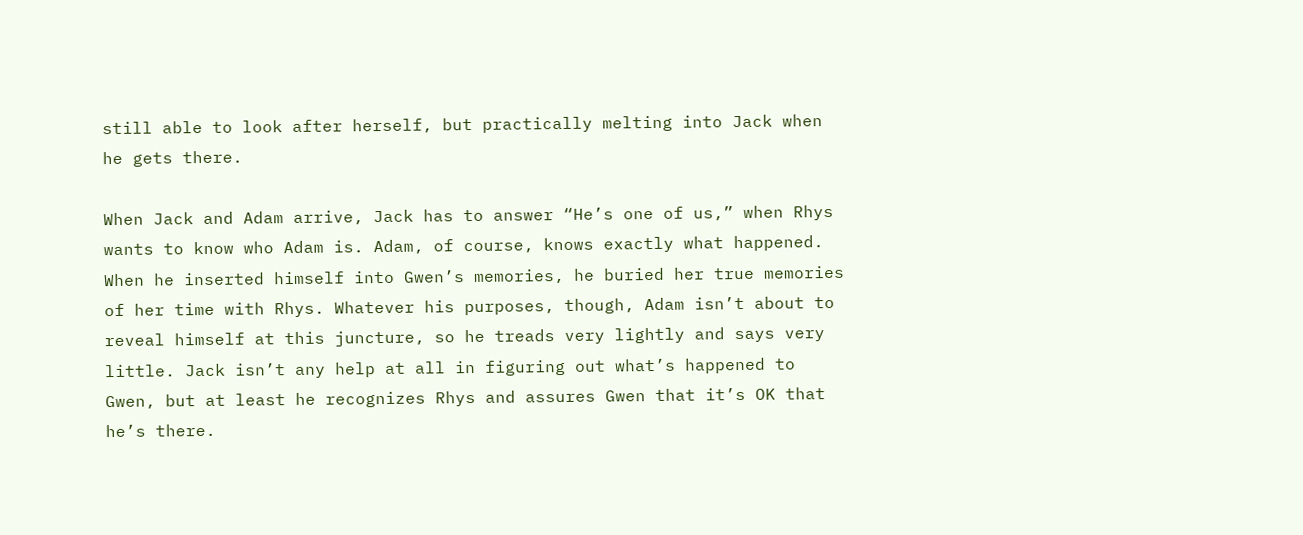still able to look after herself, but practically melting into Jack when he gets there.

When Jack and Adam arrive, Jack has to answer “He’s one of us,” when Rhys wants to know who Adam is. Adam, of course, knows exactly what happened. When he inserted himself into Gwen’s memories, he buried her true memories of her time with Rhys. Whatever his purposes, though, Adam isn’t about to reveal himself at this juncture, so he treads very lightly and says very little. Jack isn’t any help at all in figuring out what’s happened to Gwen, but at least he recognizes Rhys and assures Gwen that it’s OK that he’s there.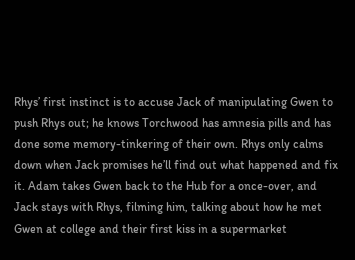Rhys’ first instinct is to accuse Jack of manipulating Gwen to push Rhys out; he knows Torchwood has amnesia pills and has done some memory-tinkering of their own. Rhys only calms down when Jack promises he’ll find out what happened and fix it. Adam takes Gwen back to the Hub for a once-over, and Jack stays with Rhys, filming him, talking about how he met Gwen at college and their first kiss in a supermarket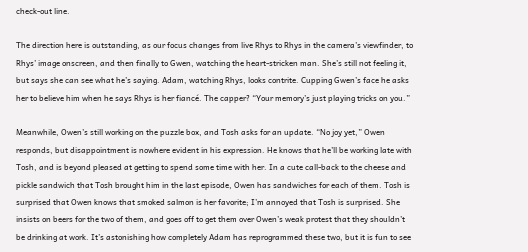check-out line.

The direction here is outstanding, as our focus changes from live Rhys to Rhys in the camera’s viewfinder, to Rhys’ image onscreen, and then finally to Gwen, watching the heart-stricken man. She’s still not feeling it, but says she can see what he’s saying. Adam, watching Rhys, looks contrite. Cupping Gwen’s face he asks her to believe him when he says Rhys is her fiancé. The capper? “Your memory’s just playing tricks on you.”

Meanwhile, Owen’s still working on the puzzle box, and Tosh asks for an update. “No joy yet,” Owen responds, but disappointment is nowhere evident in his expression. He knows that he’ll be working late with Tosh, and is beyond pleased at getting to spend some time with her. In a cute call-back to the cheese and pickle sandwich that Tosh brought him in the last episode, Owen has sandwiches for each of them. Tosh is surprised that Owen knows that smoked salmon is her favorite; I’m annoyed that Tosh is surprised. She insists on beers for the two of them, and goes off to get them over Owen’s weak protest that they shouldn’t be drinking at work. It’s astonishing how completely Adam has reprogrammed these two, but it is fun to see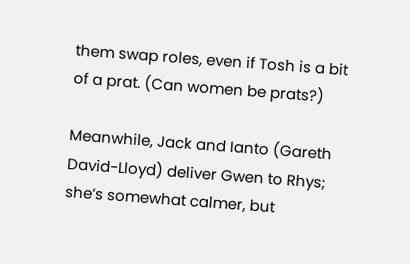them swap roles, even if Tosh is a bit of a prat. (Can women be prats?)

Meanwhile, Jack and Ianto (Gareth David-Lloyd) deliver Gwen to Rhys; she’s somewhat calmer, but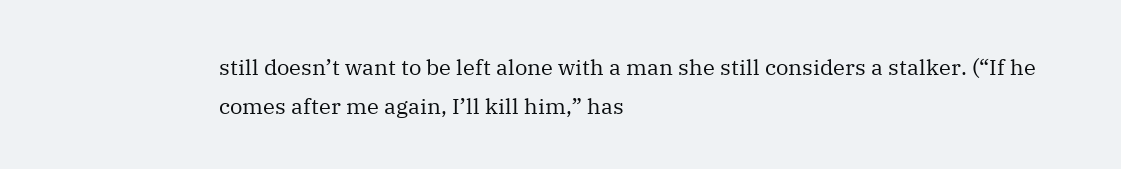still doesn’t want to be left alone with a man she still considers a stalker. (“If he comes after me again, I’ll kill him,” has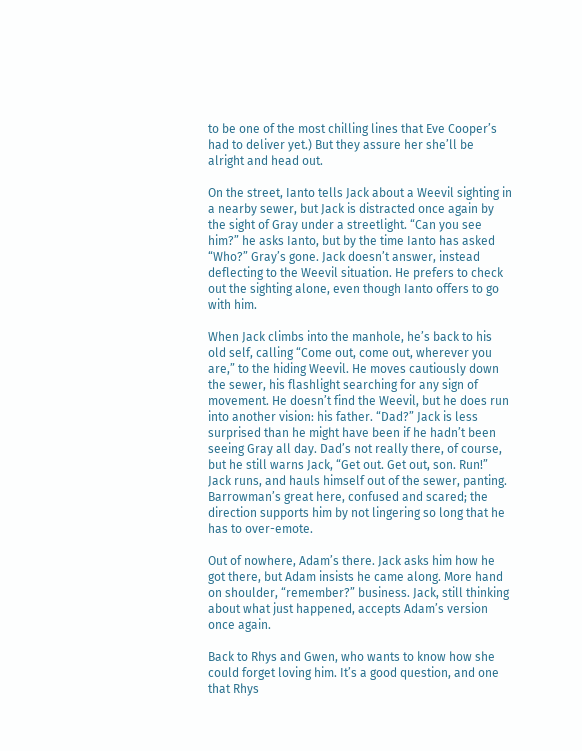to be one of the most chilling lines that Eve Cooper’s had to deliver yet.) But they assure her she’ll be alright and head out.

On the street, Ianto tells Jack about a Weevil sighting in a nearby sewer, but Jack is distracted once again by the sight of Gray under a streetlight. “Can you see him?” he asks Ianto, but by the time Ianto has asked “Who?” Gray’s gone. Jack doesn’t answer, instead deflecting to the Weevil situation. He prefers to check out the sighting alone, even though Ianto offers to go with him.

When Jack climbs into the manhole, he’s back to his old self, calling “Come out, come out, wherever you are,” to the hiding Weevil. He moves cautiously down the sewer, his flashlight searching for any sign of movement. He doesn’t find the Weevil, but he does run into another vision: his father. “Dad?” Jack is less surprised than he might have been if he hadn’t been seeing Gray all day. Dad’s not really there, of course, but he still warns Jack, “Get out. Get out, son. Run!” Jack runs, and hauls himself out of the sewer, panting. Barrowman’s great here, confused and scared; the direction supports him by not lingering so long that he has to over-emote.

Out of nowhere, Adam’s there. Jack asks him how he got there, but Adam insists he came along. More hand on shoulder, “remember?” business. Jack, still thinking about what just happened, accepts Adam’s version once again.

Back to Rhys and Gwen, who wants to know how she could forget loving him. It’s a good question, and one that Rhys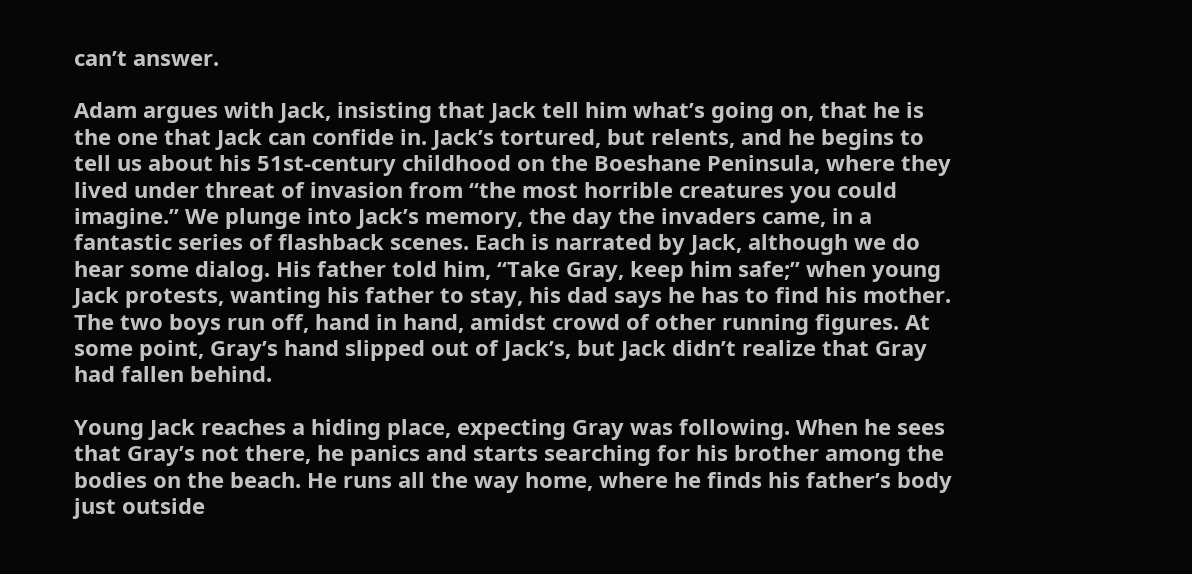can’t answer.

Adam argues with Jack, insisting that Jack tell him what’s going on, that he is the one that Jack can confide in. Jack’s tortured, but relents, and he begins to tell us about his 51st-century childhood on the Boeshane Peninsula, where they lived under threat of invasion from “the most horrible creatures you could imagine.” We plunge into Jack’s memory, the day the invaders came, in a fantastic series of flashback scenes. Each is narrated by Jack, although we do hear some dialog. His father told him, “Take Gray, keep him safe;” when young Jack protests, wanting his father to stay, his dad says he has to find his mother. The two boys run off, hand in hand, amidst crowd of other running figures. At some point, Gray’s hand slipped out of Jack’s, but Jack didn’t realize that Gray had fallen behind.

Young Jack reaches a hiding place, expecting Gray was following. When he sees that Gray’s not there, he panics and starts searching for his brother among the bodies on the beach. He runs all the way home, where he finds his father’s body just outside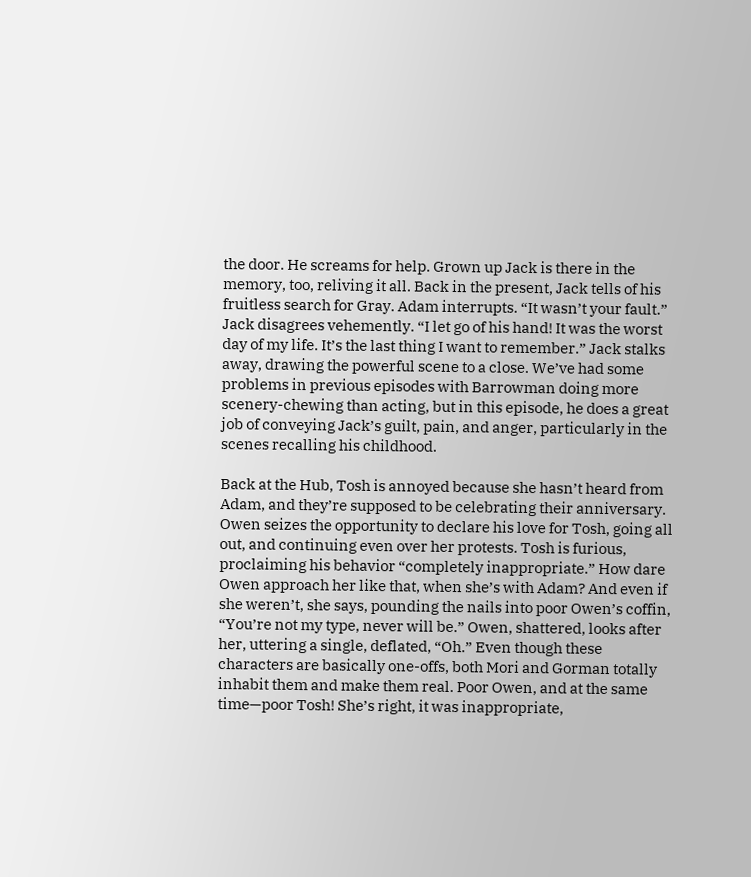the door. He screams for help. Grown up Jack is there in the memory, too, reliving it all. Back in the present, Jack tells of his fruitless search for Gray. Adam interrupts. “It wasn’t your fault.” Jack disagrees vehemently. “I let go of his hand! It was the worst day of my life. It’s the last thing I want to remember.” Jack stalks away, drawing the powerful scene to a close. We’ve had some problems in previous episodes with Barrowman doing more scenery-chewing than acting, but in this episode, he does a great job of conveying Jack’s guilt, pain, and anger, particularly in the scenes recalling his childhood.

Back at the Hub, Tosh is annoyed because she hasn’t heard from Adam, and they’re supposed to be celebrating their anniversary. Owen seizes the opportunity to declare his love for Tosh, going all out, and continuing even over her protests. Tosh is furious, proclaiming his behavior “completely inappropriate.” How dare Owen approach her like that, when she’s with Adam? And even if she weren’t, she says, pounding the nails into poor Owen’s coffin, “You’re not my type, never will be.” Owen, shattered, looks after her, uttering a single, deflated, “Oh.” Even though these characters are basically one-offs, both Mori and Gorman totally inhabit them and make them real. Poor Owen, and at the same time—poor Tosh! She’s right, it was inappropriate,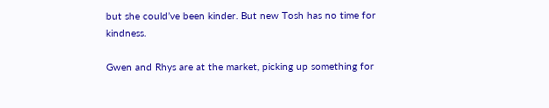but she could’ve been kinder. But new Tosh has no time for kindness.

Gwen and Rhys are at the market, picking up something for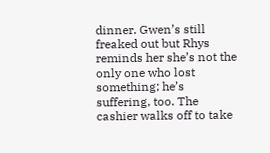dinner. Gwen’s still freaked out but Rhys reminds her she’s not the only one who lost something; he’s suffering, too. The cashier walks off to take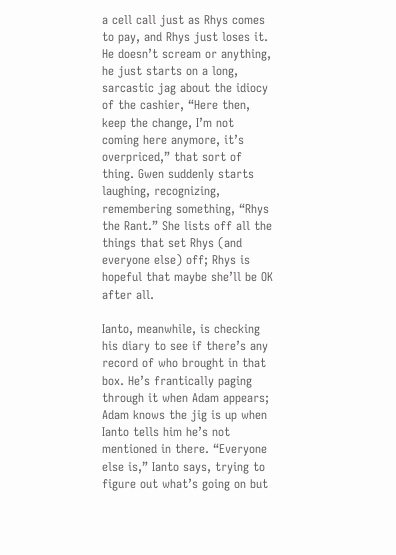a cell call just as Rhys comes to pay, and Rhys just loses it. He doesn’t scream or anything, he just starts on a long, sarcastic jag about the idiocy of the cashier, “Here then, keep the change, I’m not coming here anymore, it’s overpriced,” that sort of thing. Gwen suddenly starts laughing, recognizing, remembering something, “Rhys the Rant.” She lists off all the things that set Rhys (and everyone else) off; Rhys is hopeful that maybe she’ll be OK after all.

Ianto, meanwhile, is checking his diary to see if there’s any record of who brought in that box. He’s frantically paging through it when Adam appears; Adam knows the jig is up when Ianto tells him he’s not mentioned in there. “Everyone else is,” Ianto says, trying to figure out what’s going on but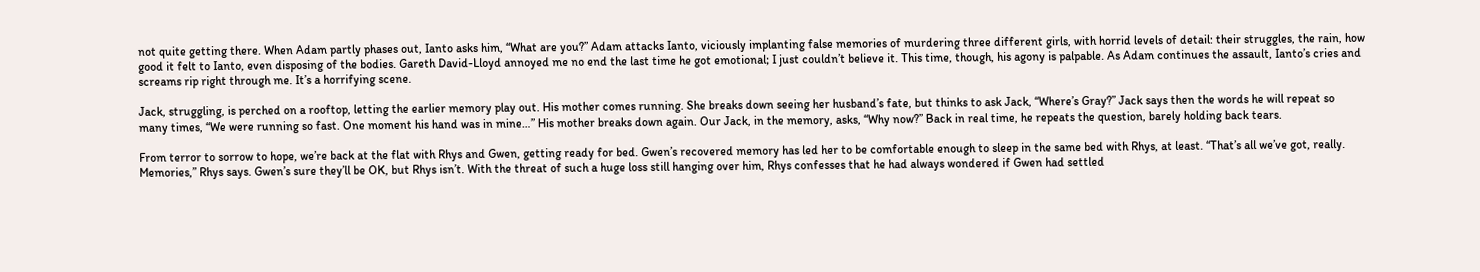not quite getting there. When Adam partly phases out, Ianto asks him, “What are you?” Adam attacks Ianto, viciously implanting false memories of murdering three different girls, with horrid levels of detail: their struggles, the rain, how good it felt to Ianto, even disposing of the bodies. Gareth David-Lloyd annoyed me no end the last time he got emotional; I just couldn’t believe it. This time, though, his agony is palpable. As Adam continues the assault, Ianto’s cries and screams rip right through me. It’s a horrifying scene.

Jack, struggling, is perched on a rooftop, letting the earlier memory play out. His mother comes running. She breaks down seeing her husband’s fate, but thinks to ask Jack, “Where’s Gray?” Jack says then the words he will repeat so many times, “We were running so fast. One moment his hand was in mine…” His mother breaks down again. Our Jack, in the memory, asks, “Why now?” Back in real time, he repeats the question, barely holding back tears.

From terror to sorrow to hope, we’re back at the flat with Rhys and Gwen, getting ready for bed. Gwen’s recovered memory has led her to be comfortable enough to sleep in the same bed with Rhys, at least. “That’s all we’ve got, really. Memories,” Rhys says. Gwen’s sure they’ll be OK, but Rhys isn’t. With the threat of such a huge loss still hanging over him, Rhys confesses that he had always wondered if Gwen had settled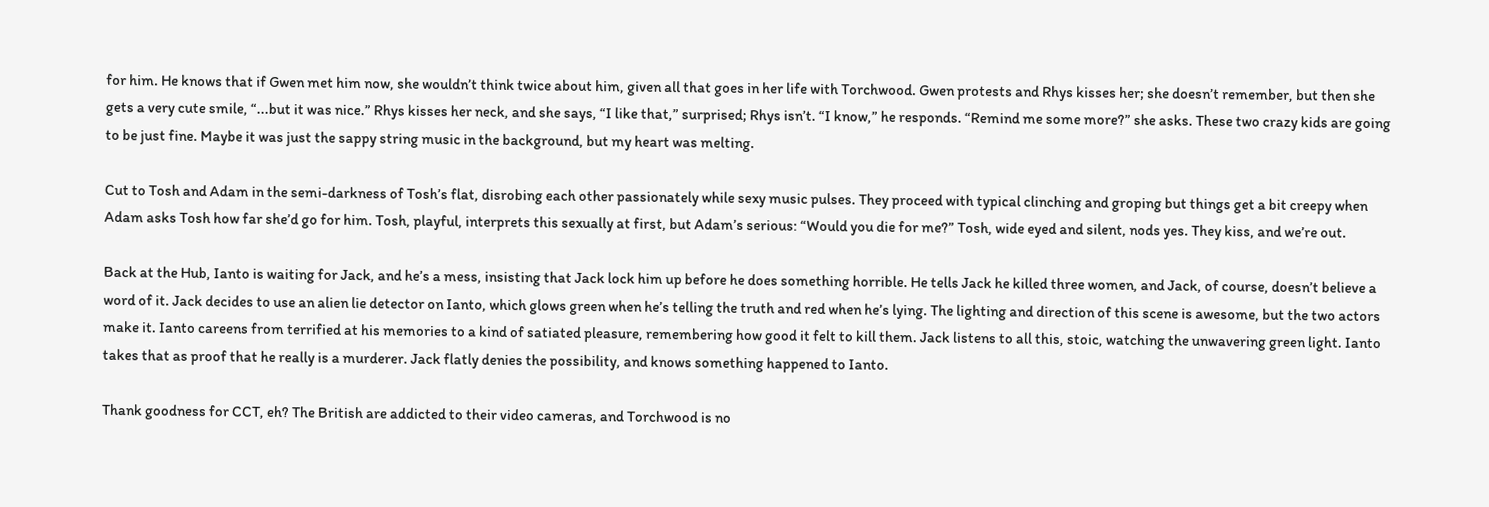for him. He knows that if Gwen met him now, she wouldn’t think twice about him, given all that goes in her life with Torchwood. Gwen protests and Rhys kisses her; she doesn’t remember, but then she gets a very cute smile, “...but it was nice.” Rhys kisses her neck, and she says, “I like that,” surprised; Rhys isn’t. “I know,” he responds. “Remind me some more?” she asks. These two crazy kids are going to be just fine. Maybe it was just the sappy string music in the background, but my heart was melting.

Cut to Tosh and Adam in the semi-darkness of Tosh’s flat, disrobing each other passionately while sexy music pulses. They proceed with typical clinching and groping but things get a bit creepy when Adam asks Tosh how far she’d go for him. Tosh, playful, interprets this sexually at first, but Adam’s serious: “Would you die for me?” Tosh, wide eyed and silent, nods yes. They kiss, and we’re out.

Back at the Hub, Ianto is waiting for Jack, and he’s a mess, insisting that Jack lock him up before he does something horrible. He tells Jack he killed three women, and Jack, of course, doesn’t believe a word of it. Jack decides to use an alien lie detector on Ianto, which glows green when he’s telling the truth and red when he’s lying. The lighting and direction of this scene is awesome, but the two actors make it. Ianto careens from terrified at his memories to a kind of satiated pleasure, remembering how good it felt to kill them. Jack listens to all this, stoic, watching the unwavering green light. Ianto takes that as proof that he really is a murderer. Jack flatly denies the possibility, and knows something happened to Ianto.

Thank goodness for CCT, eh? The British are addicted to their video cameras, and Torchwood is no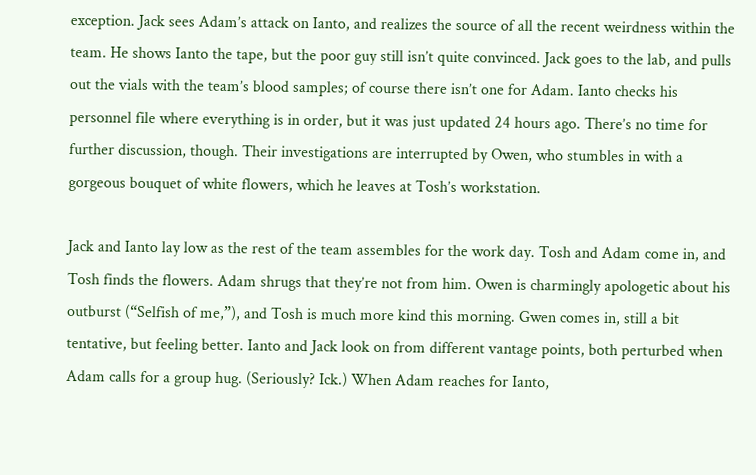exception. Jack sees Adam’s attack on Ianto, and realizes the source of all the recent weirdness within the team. He shows Ianto the tape, but the poor guy still isn’t quite convinced. Jack goes to the lab, and pulls out the vials with the team’s blood samples; of course there isn’t one for Adam. Ianto checks his personnel file where everything is in order, but it was just updated 24 hours ago. There’s no time for further discussion, though. Their investigations are interrupted by Owen, who stumbles in with a gorgeous bouquet of white flowers, which he leaves at Tosh’s workstation.

Jack and Ianto lay low as the rest of the team assembles for the work day. Tosh and Adam come in, and Tosh finds the flowers. Adam shrugs that they’re not from him. Owen is charmingly apologetic about his outburst (“Selfish of me,”), and Tosh is much more kind this morning. Gwen comes in, still a bit tentative, but feeling better. Ianto and Jack look on from different vantage points, both perturbed when Adam calls for a group hug. (Seriously? Ick.) When Adam reaches for Ianto,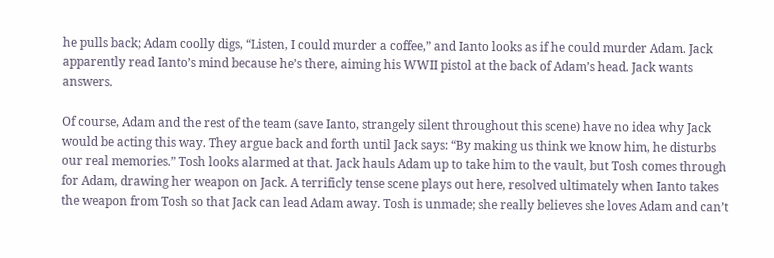he pulls back; Adam coolly digs, “Listen, I could murder a coffee,” and Ianto looks as if he could murder Adam. Jack apparently read Ianto’s mind because he’s there, aiming his WWII pistol at the back of Adam’s head. Jack wants answers.

Of course, Adam and the rest of the team (save Ianto, strangely silent throughout this scene) have no idea why Jack would be acting this way. They argue back and forth until Jack says: “By making us think we know him, he disturbs our real memories.” Tosh looks alarmed at that. Jack hauls Adam up to take him to the vault, but Tosh comes through for Adam, drawing her weapon on Jack. A terrificly tense scene plays out here, resolved ultimately when Ianto takes the weapon from Tosh so that Jack can lead Adam away. Tosh is unmade; she really believes she loves Adam and can’t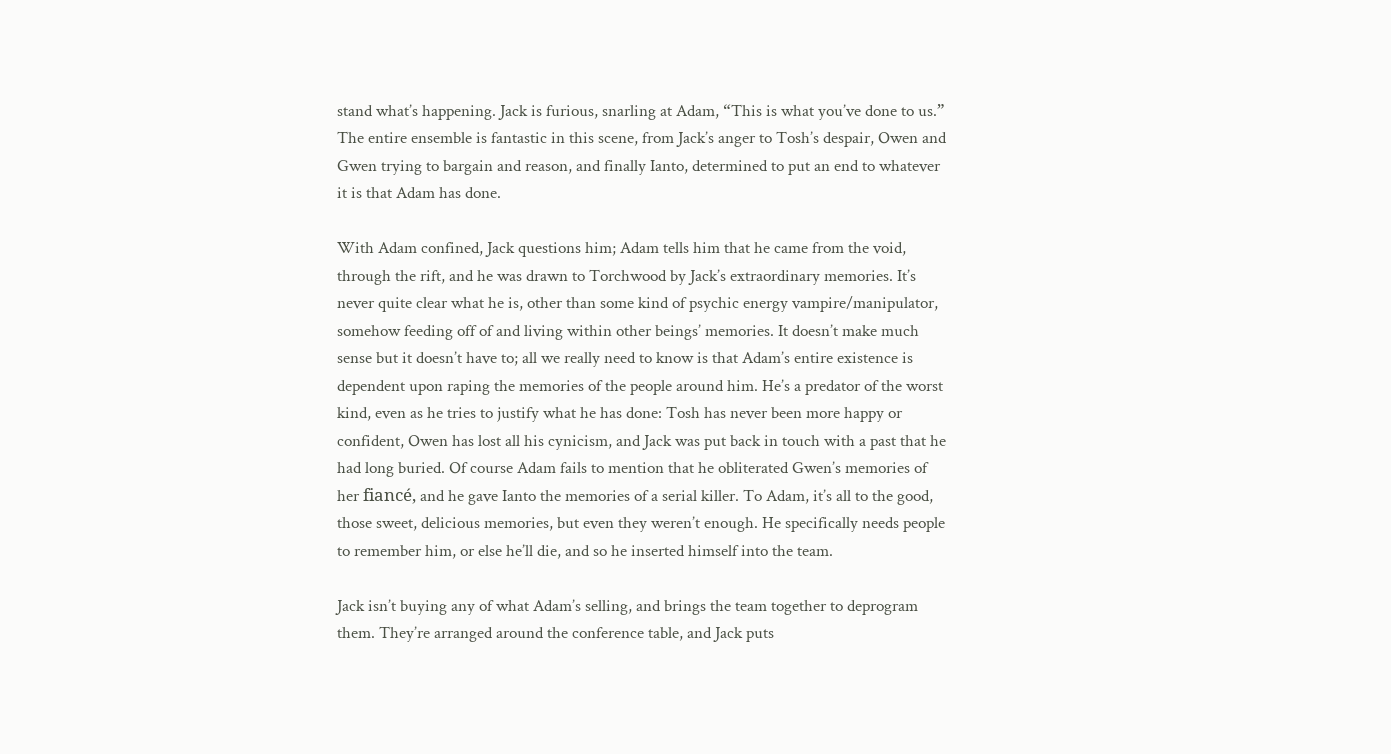stand what’s happening. Jack is furious, snarling at Adam, “This is what you’ve done to us.” The entire ensemble is fantastic in this scene, from Jack’s anger to Tosh’s despair, Owen and Gwen trying to bargain and reason, and finally Ianto, determined to put an end to whatever it is that Adam has done.

With Adam confined, Jack questions him; Adam tells him that he came from the void, through the rift, and he was drawn to Torchwood by Jack’s extraordinary memories. It’s never quite clear what he is, other than some kind of psychic energy vampire/manipulator, somehow feeding off of and living within other beings’ memories. It doesn’t make much sense but it doesn’t have to; all we really need to know is that Adam’s entire existence is dependent upon raping the memories of the people around him. He’s a predator of the worst kind, even as he tries to justify what he has done: Tosh has never been more happy or confident, Owen has lost all his cynicism, and Jack was put back in touch with a past that he had long buried. Of course Adam fails to mention that he obliterated Gwen’s memories of her fiancé, and he gave Ianto the memories of a serial killer. To Adam, it’s all to the good, those sweet, delicious memories, but even they weren’t enough. He specifically needs people to remember him, or else he’ll die, and so he inserted himself into the team.

Jack isn’t buying any of what Adam’s selling, and brings the team together to deprogram them. They’re arranged around the conference table, and Jack puts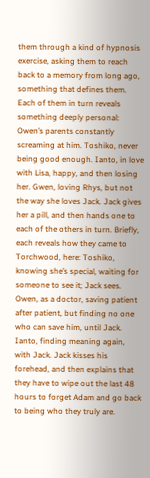them through a kind of hypnosis exercise, asking them to reach back to a memory from long ago, something that defines them. Each of them in turn reveals something deeply personal: Owen’s parents constantly screaming at him. Toshiko, never being good enough. Ianto, in love with Lisa, happy, and then losing her. Gwen, loving Rhys, but not the way she loves Jack. Jack gives her a pill, and then hands one to each of the others in turn. Briefly, each reveals how they came to Torchwood, here: Toshiko, knowing she’s special, waiting for someone to see it; Jack sees. Owen, as a doctor, saving patient after patient, but finding no one who can save him, until Jack. Ianto, finding meaning again, with Jack. Jack kisses his forehead, and then explains that they have to wipe out the last 48 hours to forget Adam and go back to being who they truly are.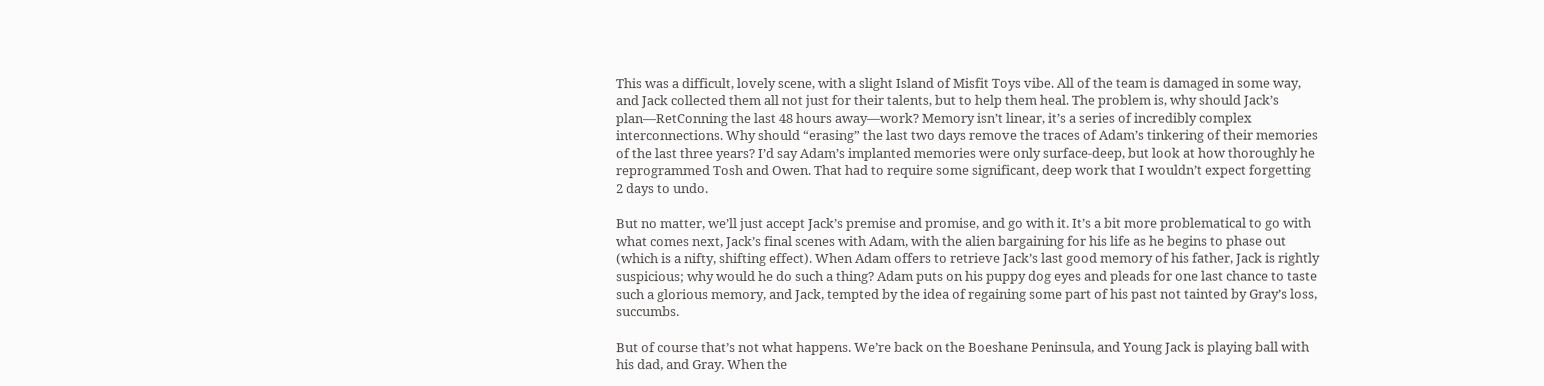This was a difficult, lovely scene, with a slight Island of Misfit Toys vibe. All of the team is damaged in some way, and Jack collected them all not just for their talents, but to help them heal. The problem is, why should Jack’s plan—RetConning the last 48 hours away—work? Memory isn’t linear, it’s a series of incredibly complex interconnections. Why should “erasing” the last two days remove the traces of Adam’s tinkering of their memories of the last three years? I’d say Adam’s implanted memories were only surface-deep, but look at how thoroughly he reprogrammed Tosh and Owen. That had to require some significant, deep work that I wouldn’t expect forgetting 2 days to undo.

But no matter, we’ll just accept Jack’s premise and promise, and go with it. It’s a bit more problematical to go with what comes next, Jack’s final scenes with Adam, with the alien bargaining for his life as he begins to phase out (which is a nifty, shifting effect). When Adam offers to retrieve Jack’s last good memory of his father, Jack is rightly suspicious; why would he do such a thing? Adam puts on his puppy dog eyes and pleads for one last chance to taste such a glorious memory, and Jack, tempted by the idea of regaining some part of his past not tainted by Gray’s loss, succumbs.

But of course that’s not what happens. We’re back on the Boeshane Peninsula, and Young Jack is playing ball with his dad, and Gray. When the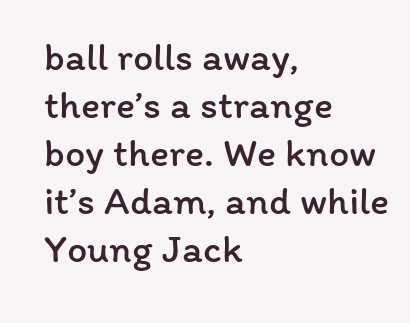ball rolls away, there’s a strange boy there. We know it’s Adam, and while Young Jack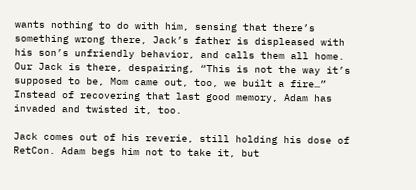wants nothing to do with him, sensing that there’s something wrong there, Jack’s father is displeased with his son’s unfriendly behavior, and calls them all home. Our Jack is there, despairing, “This is not the way it’s supposed to be, Mom came out, too, we built a fire…” Instead of recovering that last good memory, Adam has invaded and twisted it, too.

Jack comes out of his reverie, still holding his dose of RetCon. Adam begs him not to take it, but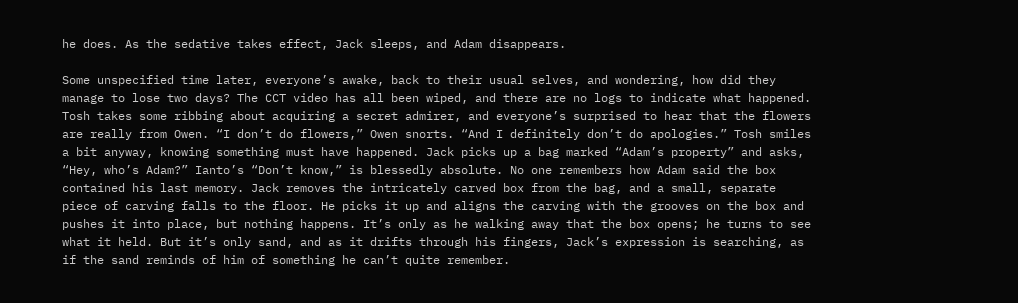he does. As the sedative takes effect, Jack sleeps, and Adam disappears.

Some unspecified time later, everyone’s awake, back to their usual selves, and wondering, how did they manage to lose two days? The CCT video has all been wiped, and there are no logs to indicate what happened. Tosh takes some ribbing about acquiring a secret admirer, and everyone’s surprised to hear that the flowers are really from Owen. “I don’t do flowers,” Owen snorts. “And I definitely don’t do apologies.” Tosh smiles a bit anyway, knowing something must have happened. Jack picks up a bag marked “Adam’s property” and asks, “Hey, who’s Adam?” Ianto’s “Don’t know,” is blessedly absolute. No one remembers how Adam said the box contained his last memory. Jack removes the intricately carved box from the bag, and a small, separate piece of carving falls to the floor. He picks it up and aligns the carving with the grooves on the box and pushes it into place, but nothing happens. It’s only as he walking away that the box opens; he turns to see what it held. But it’s only sand, and as it drifts through his fingers, Jack’s expression is searching, as if the sand reminds of him of something he can’t quite remember.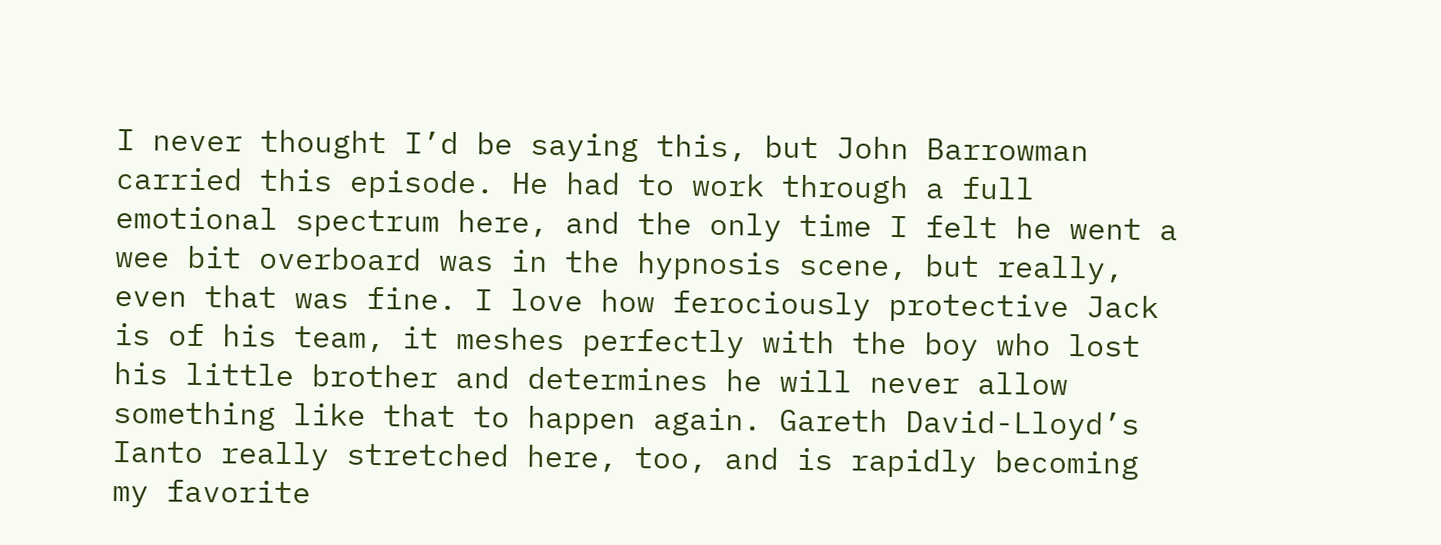I never thought I’d be saying this, but John Barrowman carried this episode. He had to work through a full emotional spectrum here, and the only time I felt he went a wee bit overboard was in the hypnosis scene, but really, even that was fine. I love how ferociously protective Jack is of his team, it meshes perfectly with the boy who lost his little brother and determines he will never allow something like that to happen again. Gareth David-Lloyd’s Ianto really stretched here, too, and is rapidly becoming my favorite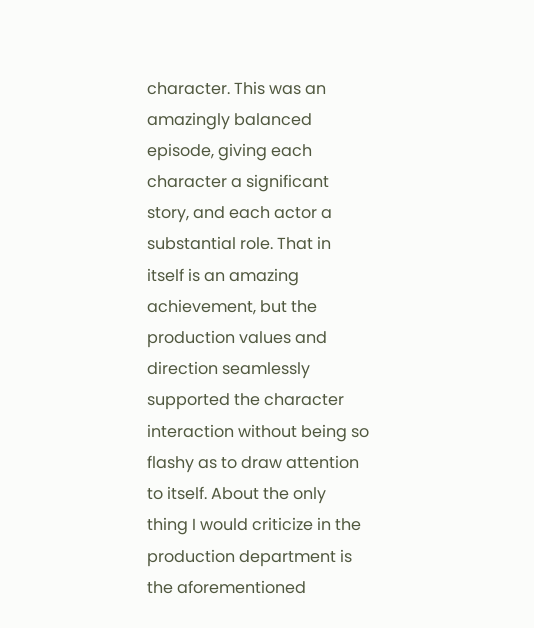character. This was an amazingly balanced episode, giving each character a significant story, and each actor a substantial role. That in itself is an amazing achievement, but the production values and direction seamlessly supported the character interaction without being so flashy as to draw attention to itself. About the only thing I would criticize in the production department is the aforementioned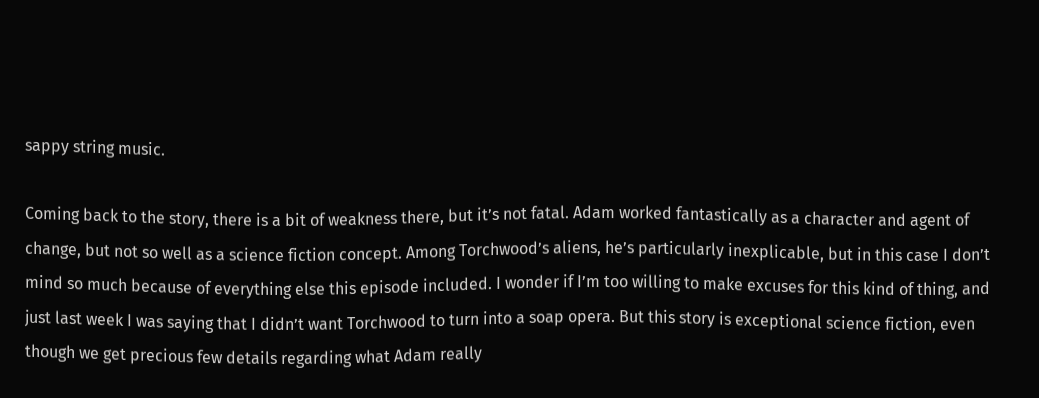sappy string music.

Coming back to the story, there is a bit of weakness there, but it’s not fatal. Adam worked fantastically as a character and agent of change, but not so well as a science fiction concept. Among Torchwood’s aliens, he’s particularly inexplicable, but in this case I don’t mind so much because of everything else this episode included. I wonder if I’m too willing to make excuses for this kind of thing, and just last week I was saying that I didn’t want Torchwood to turn into a soap opera. But this story is exceptional science fiction, even though we get precious few details regarding what Adam really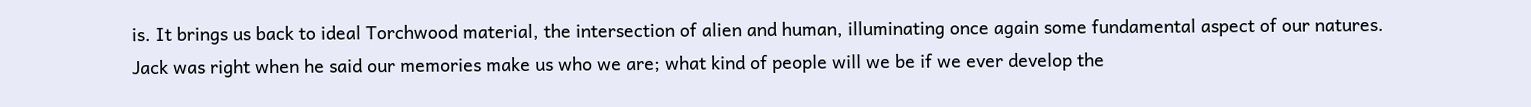is. It brings us back to ideal Torchwood material, the intersection of alien and human, illuminating once again some fundamental aspect of our natures. Jack was right when he said our memories make us who we are; what kind of people will we be if we ever develop the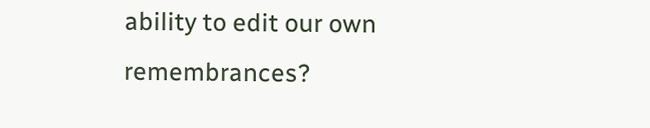ability to edit our own remembrances?